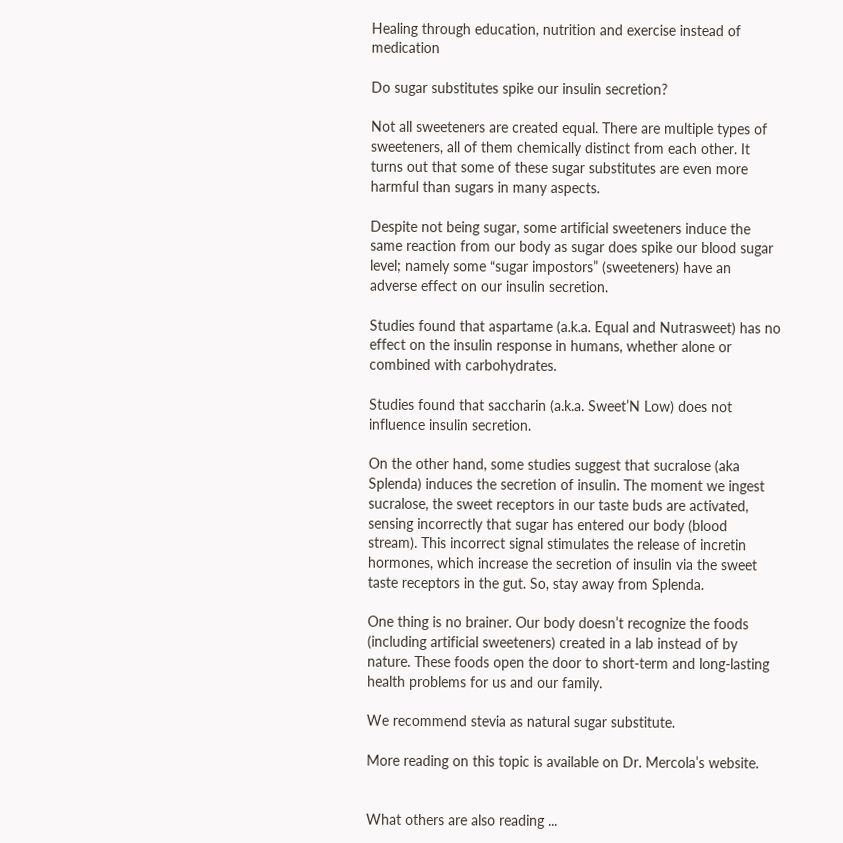Healing through education, nutrition and exercise instead of medication

Do sugar substitutes spike our insulin secretion?

Not all sweeteners are created equal. There are multiple types of sweeteners, all of them chemically distinct from each other. It turns out that some of these sugar substitutes are even more harmful than sugars in many aspects.

Despite not being sugar, some artificial sweeteners induce the same reaction from our body as sugar does spike our blood sugar level; namely some “sugar impostors” (sweeteners) have an adverse effect on our insulin secretion.

Studies found that aspartame (a.k.a. Equal and Nutrasweet) has no effect on the insulin response in humans, whether alone or combined with carbohydrates.

Studies found that saccharin (a.k.a. Sweet’N Low) does not influence insulin secretion.

On the other hand, some studies suggest that sucralose (aka Splenda) induces the secretion of insulin. The moment we ingest sucralose, the sweet receptors in our taste buds are activated, sensing incorrectly that sugar has entered our body (blood stream). This incorrect signal stimulates the release of incretin hormones, which increase the secretion of insulin via the sweet taste receptors in the gut. So, stay away from Splenda.

One thing is no brainer. Our body doesn’t recognize the foods (including artificial sweeteners) created in a lab instead of by nature. These foods open the door to short-term and long-lasting health problems for us and our family.

We recommend stevia as natural sugar substitute.

More reading on this topic is available on Dr. Mercola’s website.


What others are also reading ...